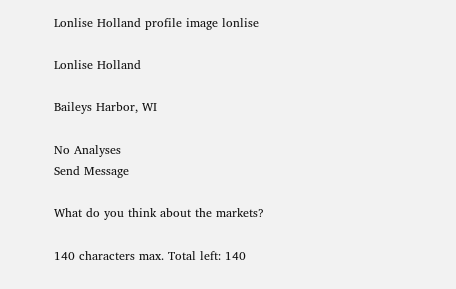Lonlise Holland profile image lonlise

Lonlise Holland

Baileys Harbor, WI

No Analyses
Send Message

What do you think about the markets?

140 characters max. Total left: 140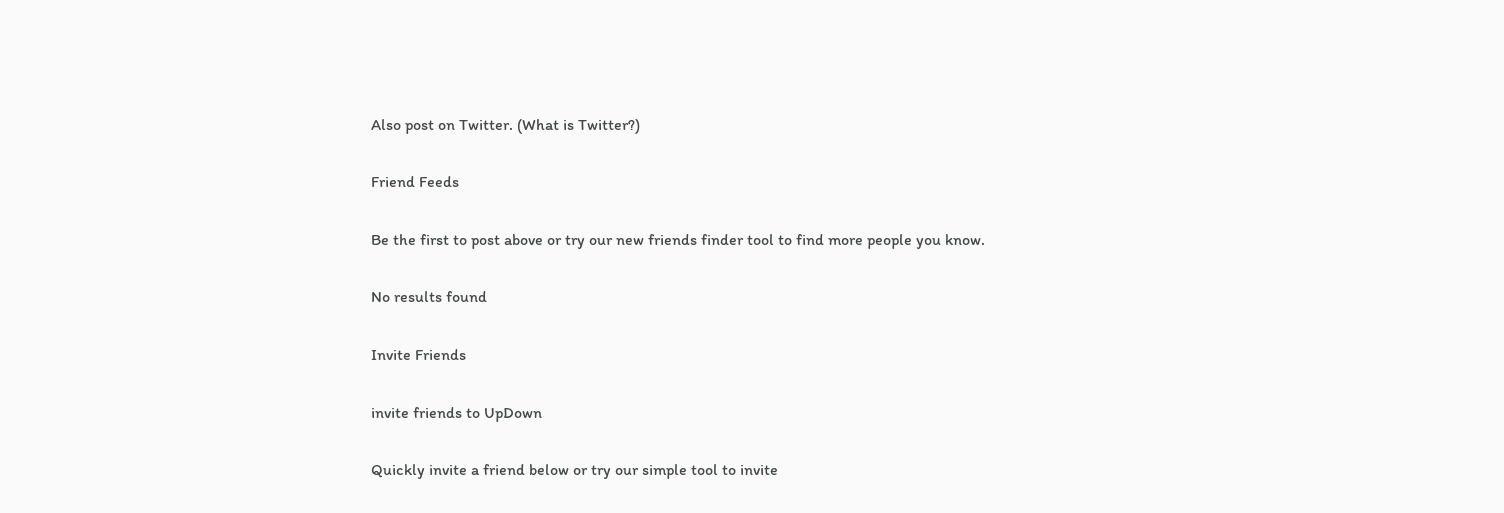Also post on Twitter. (What is Twitter?)

Friend Feeds

Be the first to post above or try our new friends finder tool to find more people you know.

No results found

Invite Friends

invite friends to UpDown

Quickly invite a friend below or try our simple tool to invite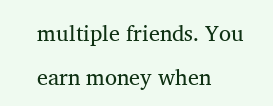multiple friends. You earn money when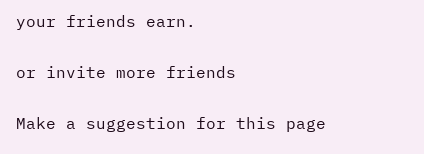your friends earn.

or invite more friends

Make a suggestion for this page